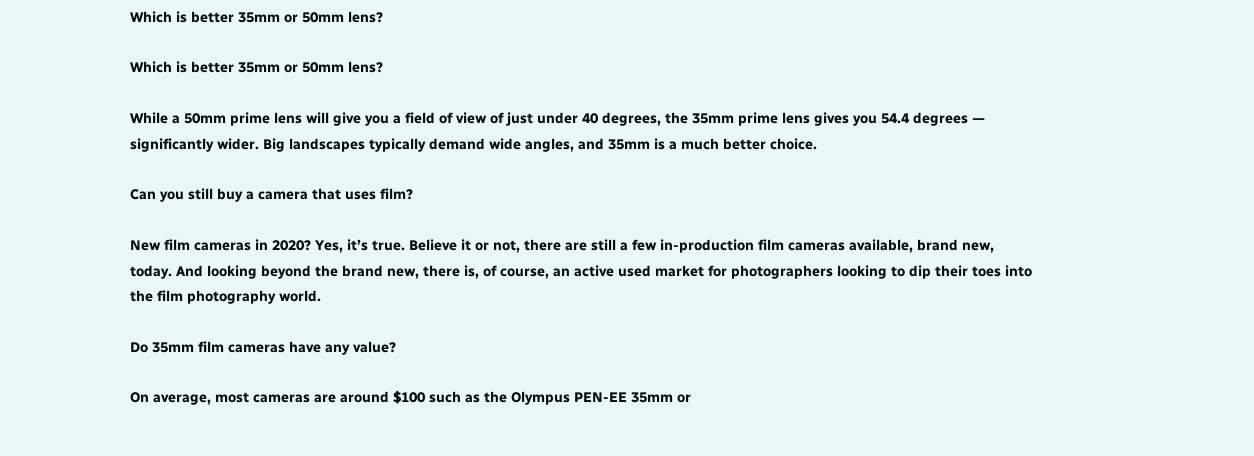Which is better 35mm or 50mm lens?

Which is better 35mm or 50mm lens?

While a 50mm prime lens will give you a field of view of just under 40 degrees, the 35mm prime lens gives you 54.4 degrees — significantly wider. Big landscapes typically demand wide angles, and 35mm is a much better choice.

Can you still buy a camera that uses film?

New film cameras in 2020? Yes, it’s true. Believe it or not, there are still a few in-production film cameras available, brand new, today. And looking beyond the brand new, there is, of course, an active used market for photographers looking to dip their toes into the film photography world.

Do 35mm film cameras have any value?

On average, most cameras are around $100 such as the Olympus PEN-EE 35mm or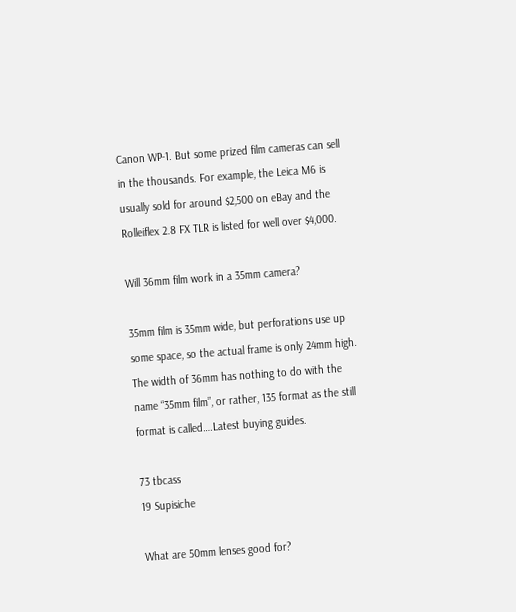Canon WP-1. But some prized film cameras can sell in the thousands. For example, the Leica M6 is usually sold for around $2,500 on eBay and the Rolleiflex 2.8 FX TLR is listed for well over $4,000.

Will 36mm film work in a 35mm camera?

35mm film is 35mm wide, but perforations use up some space, so the actual frame is only 24mm high. The width of 36mm has nothing to do with the name “35mm film”, or rather, 135 format as the still format is called….Latest buying guides.

73 tbcass
19 Supisiche

What are 50mm lenses good for?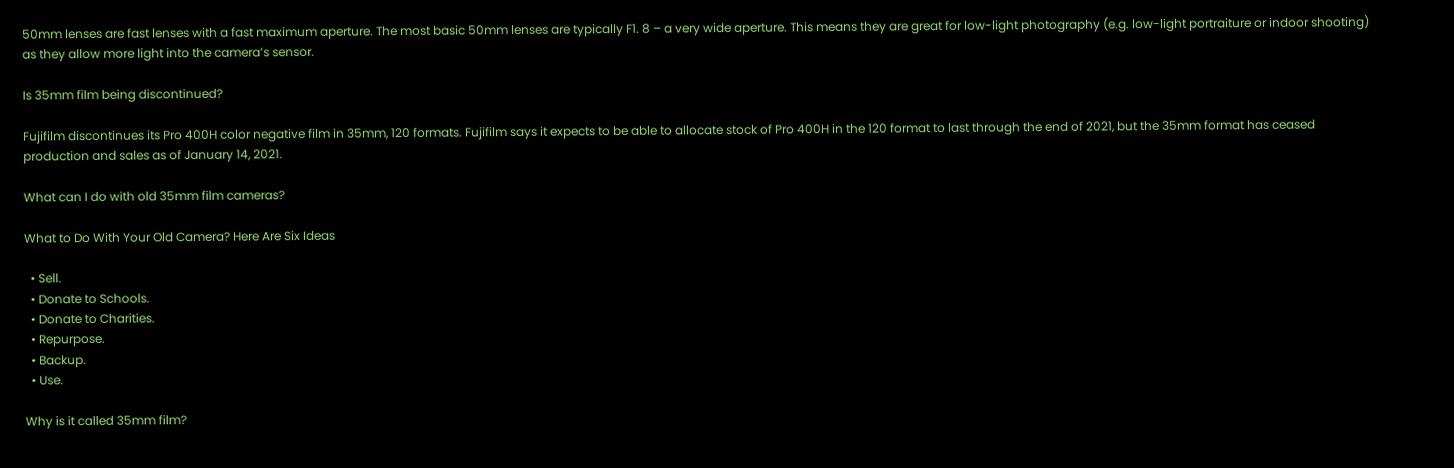50mm lenses are fast lenses with a fast maximum aperture. The most basic 50mm lenses are typically F1. 8 – a very wide aperture. This means they are great for low-light photography (e.g. low-light portraiture or indoor shooting) as they allow more light into the camera’s sensor.

Is 35mm film being discontinued?

Fujifilm discontinues its Pro 400H color negative film in 35mm, 120 formats. Fujifilm says it expects to be able to allocate stock of Pro 400H in the 120 format to last through the end of 2021, but the 35mm format has ceased production and sales as of January 14, 2021.

What can I do with old 35mm film cameras?

What to Do With Your Old Camera? Here Are Six Ideas

  • Sell.
  • Donate to Schools.
  • Donate to Charities.
  • Repurpose.
  • Backup.
  • Use.

Why is it called 35mm film?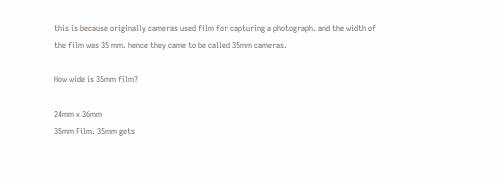this is because originally cameras used film for capturing a photograph. and the width of the film was 35 mm. hence they came to be called 35mm cameras.

How wide is 35mm film?

24mm x 36mm
35mm Film. 35mm gets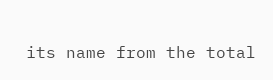its name from the total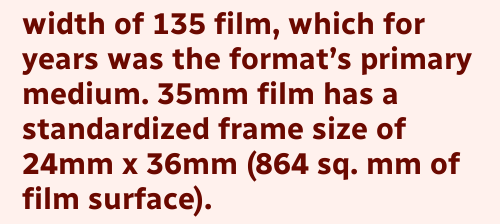width of 135 film, which for years was the format’s primary medium. 35mm film has a standardized frame size of 24mm x 36mm (864 sq. mm of film surface).